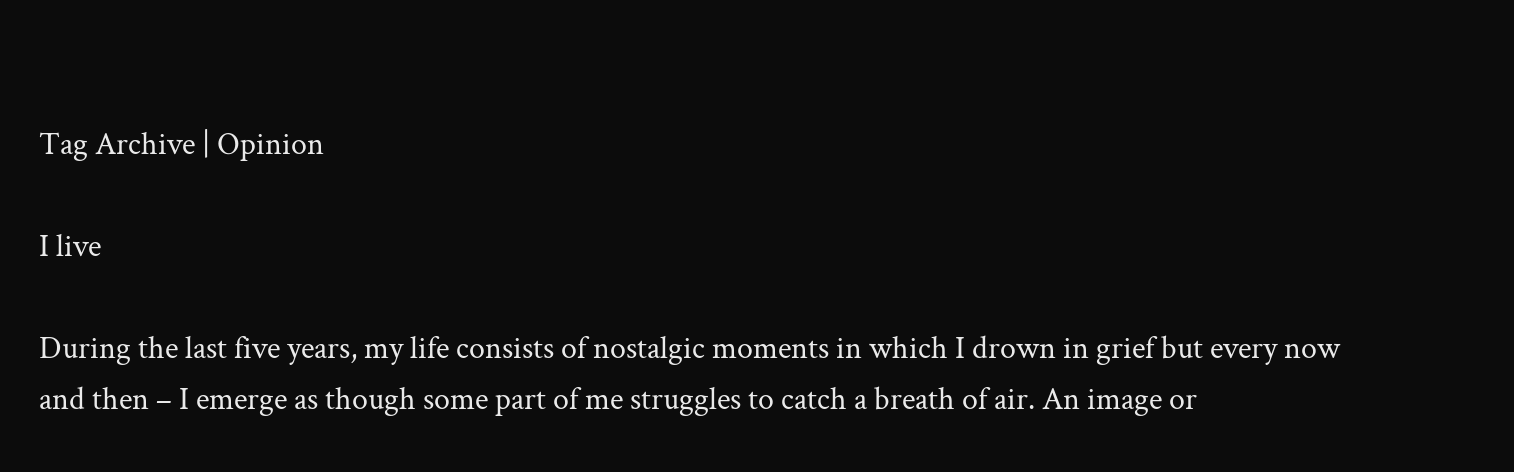Tag Archive | Opinion

I live

During the last five years, my life consists of nostalgic moments in which I drown in grief but every now and then – I emerge as though some part of me struggles to catch a breath of air. An image or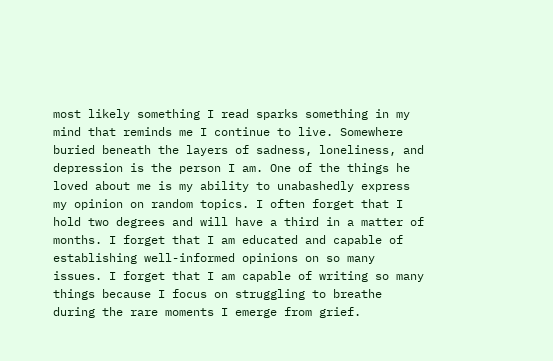most likely something I read sparks something in my mind that reminds me I continue to live. Somewhere buried beneath the layers of sadness, loneliness, and depression is the person I am. One of the things he loved about me is my ability to unabashedly express my opinion on random topics. I often forget that I hold two degrees and will have a third in a matter of months. I forget that I am educated and capable of establishing well-informed opinions on so many issues. I forget that I am capable of writing so many things because I focus on struggling to breathe during the rare moments I emerge from grief.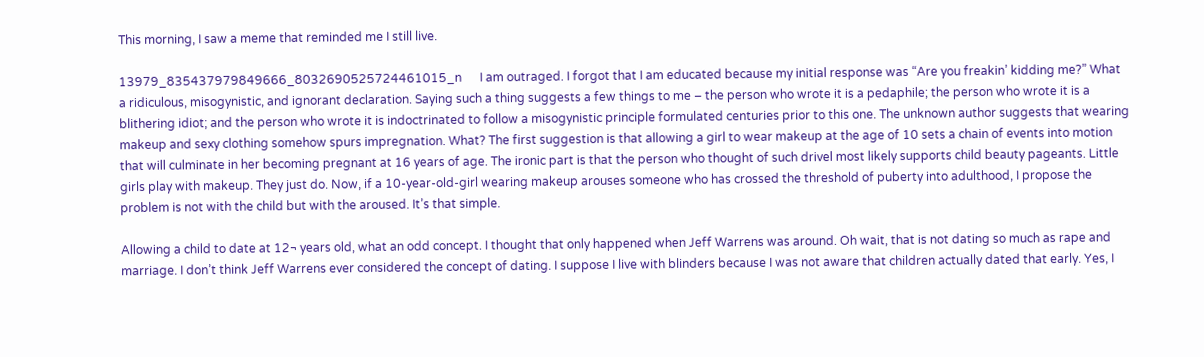This morning, I saw a meme that reminded me I still live.

13979_835437979849666_8032690525724461015_n      I am outraged. I forgot that I am educated because my initial response was “Are you freakin’ kidding me?” What a ridiculous, misogynistic, and ignorant declaration. Saying such a thing suggests a few things to me – the person who wrote it is a pedaphile; the person who wrote it is a blithering idiot; and the person who wrote it is indoctrinated to follow a misogynistic principle formulated centuries prior to this one. The unknown author suggests that wearing makeup and sexy clothing somehow spurs impregnation. What? The first suggestion is that allowing a girl to wear makeup at the age of 10 sets a chain of events into motion that will culminate in her becoming pregnant at 16 years of age. The ironic part is that the person who thought of such drivel most likely supports child beauty pageants. Little girls play with makeup. They just do. Now, if a 10-year-old-girl wearing makeup arouses someone who has crossed the threshold of puberty into adulthood, I propose the problem is not with the child but with the aroused. It’s that simple.

Allowing a child to date at 12¬ years old, what an odd concept. I thought that only happened when Jeff Warrens was around. Oh wait, that is not dating so much as rape and marriage. I don’t think Jeff Warrens ever considered the concept of dating. I suppose I live with blinders because I was not aware that children actually dated that early. Yes, I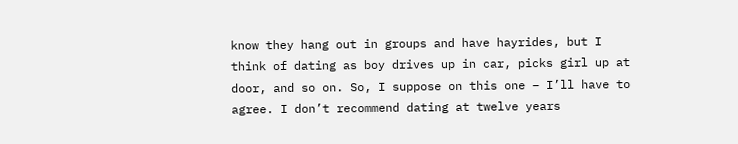know they hang out in groups and have hayrides, but I think of dating as boy drives up in car, picks girl up at door, and so on. So, I suppose on this one – I’ll have to agree. I don’t recommend dating at twelve years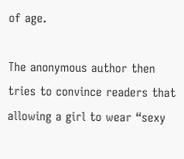of age.

The anonymous author then tries to convince readers that allowing a girl to wear “sexy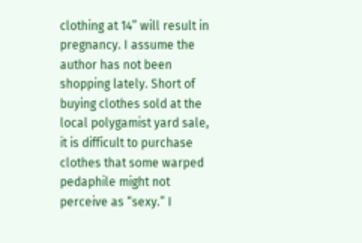clothing at 14” will result in pregnancy. I assume the author has not been shopping lately. Short of buying clothes sold at the local polygamist yard sale, it is difficult to purchase clothes that some warped pedaphile might not perceive as “sexy.” I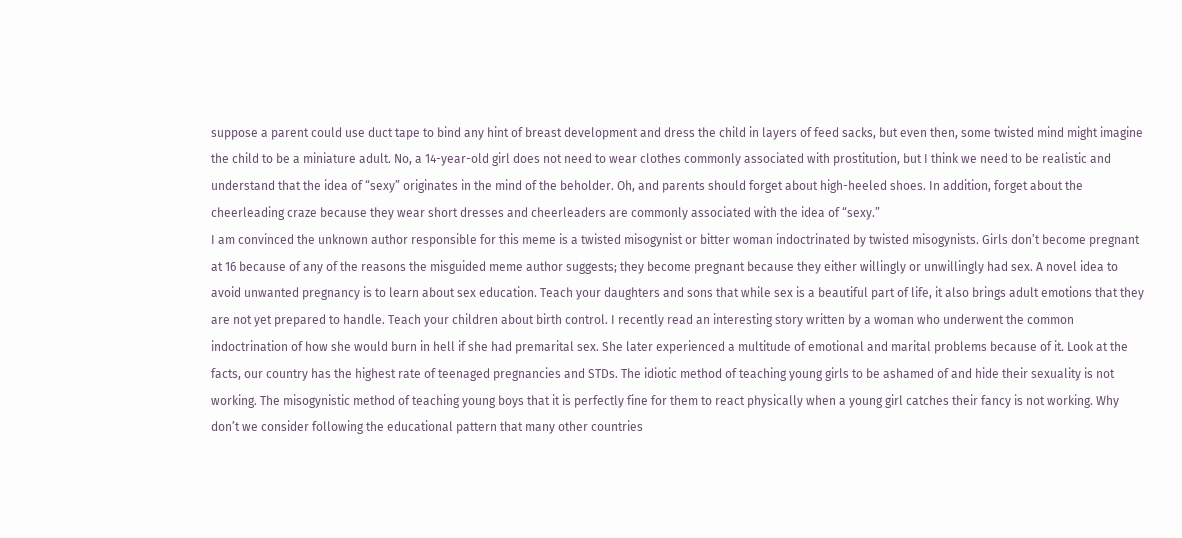suppose a parent could use duct tape to bind any hint of breast development and dress the child in layers of feed sacks, but even then, some twisted mind might imagine the child to be a miniature adult. No, a 14-year-old girl does not need to wear clothes commonly associated with prostitution, but I think we need to be realistic and understand that the idea of “sexy” originates in the mind of the beholder. Oh, and parents should forget about high-heeled shoes. In addition, forget about the cheerleading craze because they wear short dresses and cheerleaders are commonly associated with the idea of “sexy.”
I am convinced the unknown author responsible for this meme is a twisted misogynist or bitter woman indoctrinated by twisted misogynists. Girls don’t become pregnant at 16 because of any of the reasons the misguided meme author suggests; they become pregnant because they either willingly or unwillingly had sex. A novel idea to avoid unwanted pregnancy is to learn about sex education. Teach your daughters and sons that while sex is a beautiful part of life, it also brings adult emotions that they are not yet prepared to handle. Teach your children about birth control. I recently read an interesting story written by a woman who underwent the common indoctrination of how she would burn in hell if she had premarital sex. She later experienced a multitude of emotional and marital problems because of it. Look at the facts, our country has the highest rate of teenaged pregnancies and STDs. The idiotic method of teaching young girls to be ashamed of and hide their sexuality is not working. The misogynistic method of teaching young boys that it is perfectly fine for them to react physically when a young girl catches their fancy is not working. Why don’t we consider following the educational pattern that many other countries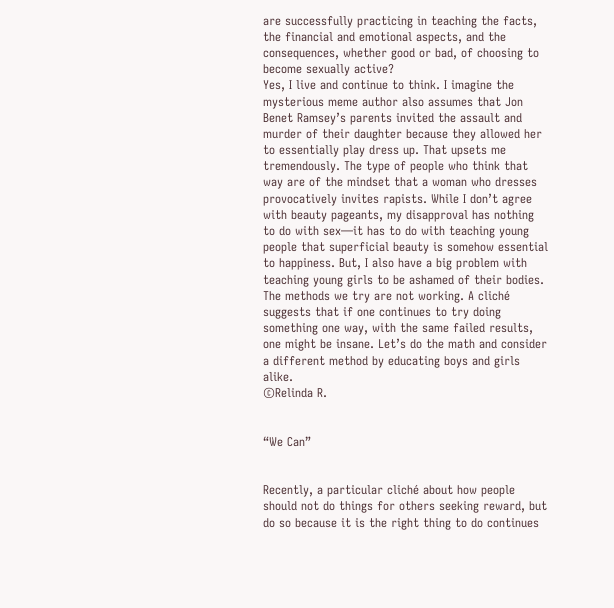are successfully practicing in teaching the facts, the financial and emotional aspects, and the consequences, whether good or bad, of choosing to become sexually active?
Yes, I live and continue to think. I imagine the mysterious meme author also assumes that Jon Benet Ramsey’s parents invited the assault and murder of their daughter because they allowed her to essentially play dress up. That upsets me tremendously. The type of people who think that way are of the mindset that a woman who dresses provocatively invites rapists. While I don’t agree with beauty pageants, my disapproval has nothing to do with sex—it has to do with teaching young people that superficial beauty is somehow essential to happiness. But, I also have a big problem with teaching young girls to be ashamed of their bodies. The methods we try are not working. A cliché suggests that if one continues to try doing something one way, with the same failed results, one might be insane. Let’s do the math and consider a different method by educating boys and girls alike.
©Relinda R.


“We Can”


Recently, a particular cliché about how people should not do things for others seeking reward, but do so because it is the right thing to do continues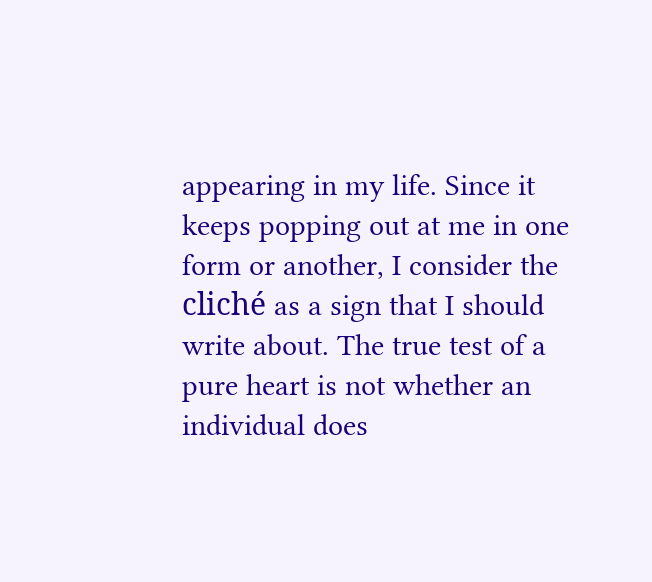appearing in my life. Since it keeps popping out at me in one form or another, I consider the cliché as a sign that I should write about. The true test of a pure heart is not whether an individual does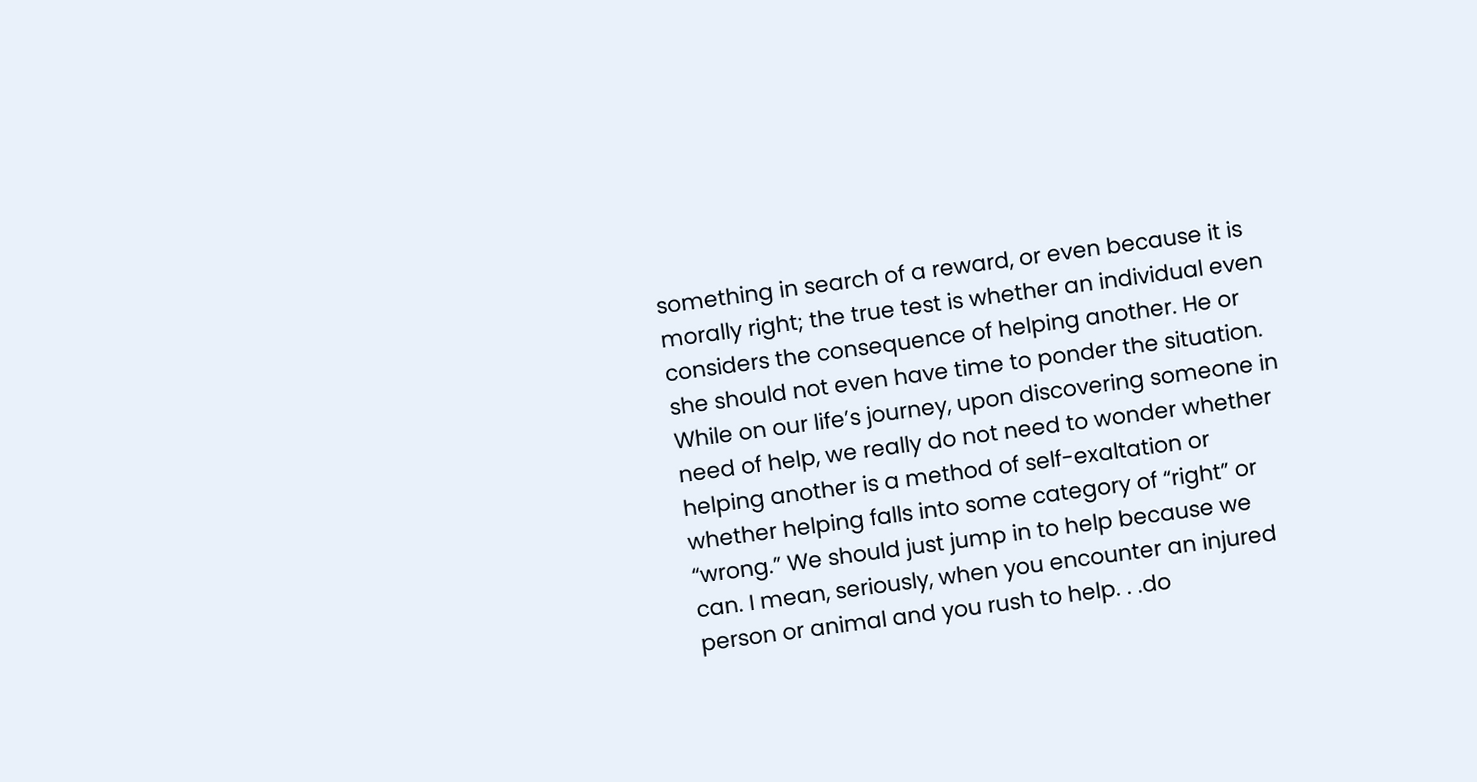something in search of a reward, or even because it is morally right; the true test is whether an individual even considers the consequence of helping another. He or she should not even have time to ponder the situation. While on our life’s journey, upon discovering someone in need of help, we really do not need to wonder whether helping another is a method of self-exaltation or whether helping falls into some category of “right” or “wrong.” We should just jump in to help because we can. I mean, seriously, when you encounter an injured person or animal and you rush to help. . .do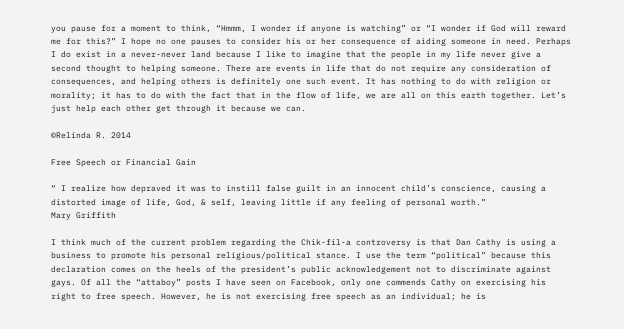you pause for a moment to think, “Hmmm, I wonder if anyone is watching” or “I wonder if God will reward me for this?” I hope no one pauses to consider his or her consequence of aiding someone in need. Perhaps I do exist in a never-never land because I like to imagine that the people in my life never give a second thought to helping someone. There are events in life that do not require any consideration of consequences, and helping others is definitely one such event. It has nothing to do with religion or morality; it has to do with the fact that in the flow of life, we are all on this earth together. Let’s just help each other get through it because we can.

©Relinda R. 2014

Free Speech or Financial Gain

“ I realize how depraved it was to instill false guilt in an innocent child’s conscience, causing a distorted image of life, God, & self, leaving little if any feeling of personal worth.”
Mary Griffith

I think much of the current problem regarding the Chik-fil-a controversy is that Dan Cathy is using a business to promote his personal religious/political stance. I use the term “political” because this declaration comes on the heels of the president’s public acknowledgement not to discriminate against gays. Of all the “attaboy” posts I have seen on Facebook, only one commends Cathy on exercising his right to free speech. However, he is not exercising free speech as an individual; he is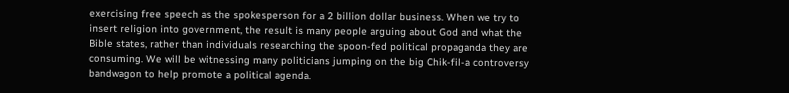exercising free speech as the spokesperson for a 2 billion dollar business. When we try to insert religion into government, the result is many people arguing about God and what the Bible states, rather than individuals researching the spoon-fed political propaganda they are consuming. We will be witnessing many politicians jumping on the big Chik-fil-a controversy bandwagon to help promote a political agenda.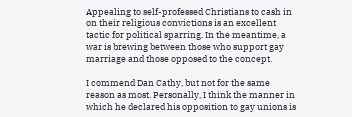Appealing to self-professed Christians to cash in on their religious convictions is an excellent tactic for political sparring. In the meantime, a war is brewing between those who support gay marriage and those opposed to the concept.

I commend Dan Cathy, but not for the same reason as most. Personally, I think the manner in which he declared his opposition to gay unions is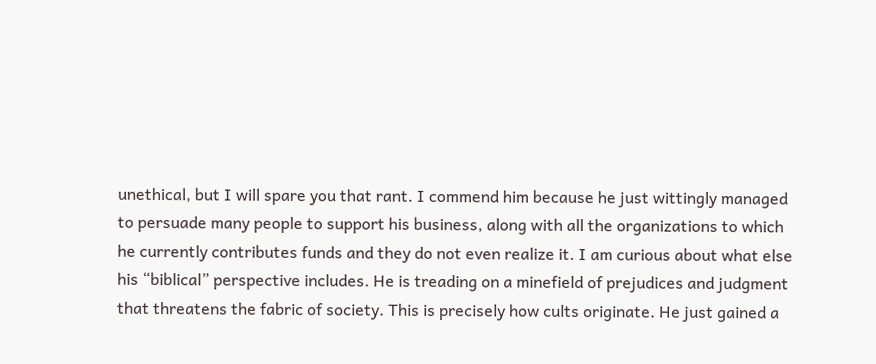unethical, but I will spare you that rant. I commend him because he just wittingly managed to persuade many people to support his business, along with all the organizations to which he currently contributes funds and they do not even realize it. I am curious about what else his “biblical” perspective includes. He is treading on a minefield of prejudices and judgment that threatens the fabric of society. This is precisely how cults originate. He just gained a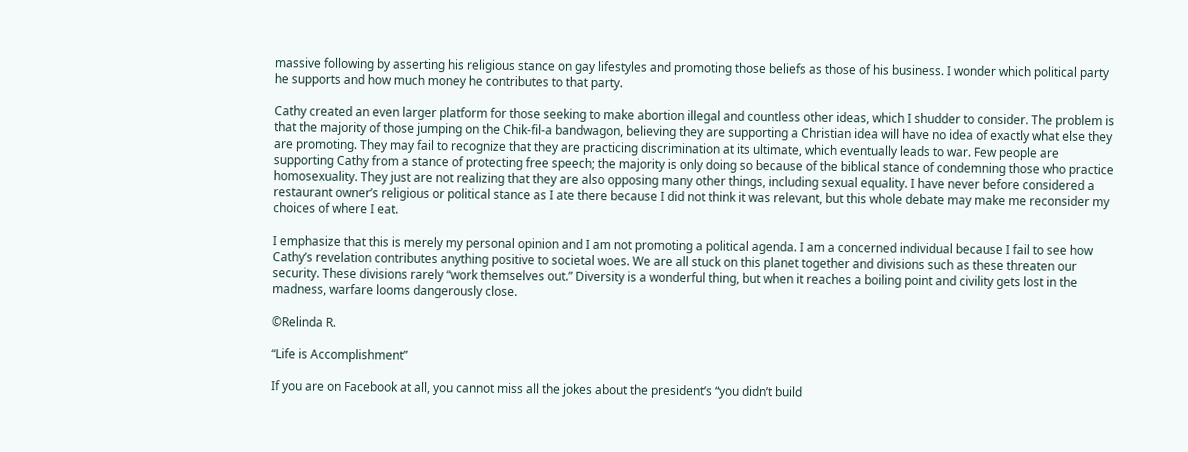massive following by asserting his religious stance on gay lifestyles and promoting those beliefs as those of his business. I wonder which political party he supports and how much money he contributes to that party.

Cathy created an even larger platform for those seeking to make abortion illegal and countless other ideas, which I shudder to consider. The problem is that the majority of those jumping on the Chik-fil-a bandwagon, believing they are supporting a Christian idea will have no idea of exactly what else they are promoting. They may fail to recognize that they are practicing discrimination at its ultimate, which eventually leads to war. Few people are supporting Cathy from a stance of protecting free speech; the majority is only doing so because of the biblical stance of condemning those who practice homosexuality. They just are not realizing that they are also opposing many other things, including sexual equality. I have never before considered a restaurant owner’s religious or political stance as I ate there because I did not think it was relevant, but this whole debate may make me reconsider my choices of where I eat.

I emphasize that this is merely my personal opinion and I am not promoting a political agenda. I am a concerned individual because I fail to see how Cathy’s revelation contributes anything positive to societal woes. We are all stuck on this planet together and divisions such as these threaten our security. These divisions rarely “work themselves out.” Diversity is a wonderful thing, but when it reaches a boiling point and civility gets lost in the madness, warfare looms dangerously close.

©Relinda R.

“Life is Accomplishment”

If you are on Facebook at all, you cannot miss all the jokes about the president’s “you didn’t build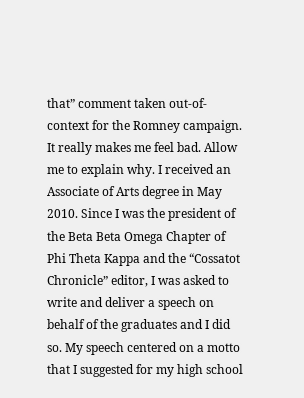that” comment taken out-of-context for the Romney campaign. It really makes me feel bad. Allow me to explain why. I received an Associate of Arts degree in May 2010. Since I was the president of the Beta Beta Omega Chapter of Phi Theta Kappa and the “Cossatot Chronicle” editor, I was asked to write and deliver a speech on behalf of the graduates and I did so. My speech centered on a motto that I suggested for my high school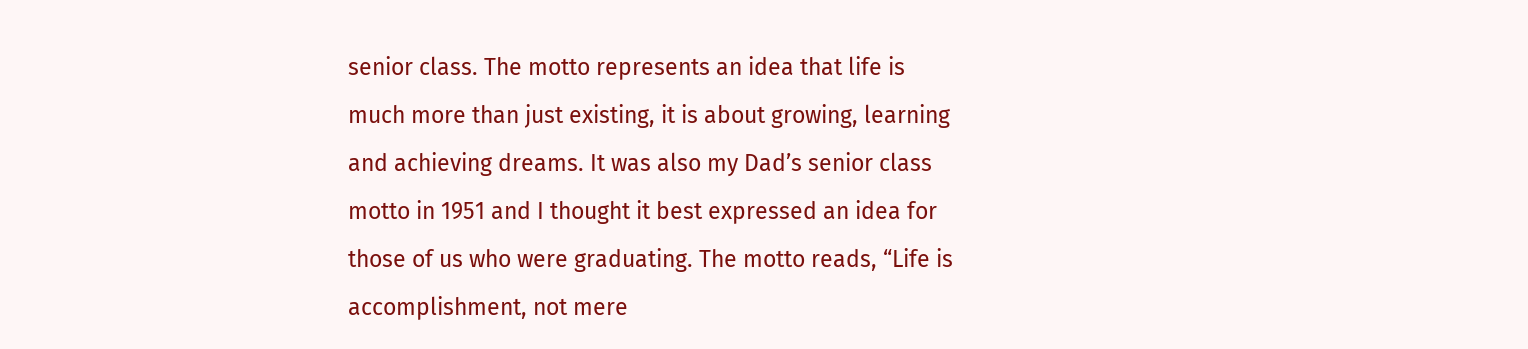senior class. The motto represents an idea that life is much more than just existing, it is about growing, learning and achieving dreams. It was also my Dad’s senior class motto in 1951 and I thought it best expressed an idea for those of us who were graduating. The motto reads, “Life is accomplishment, not mere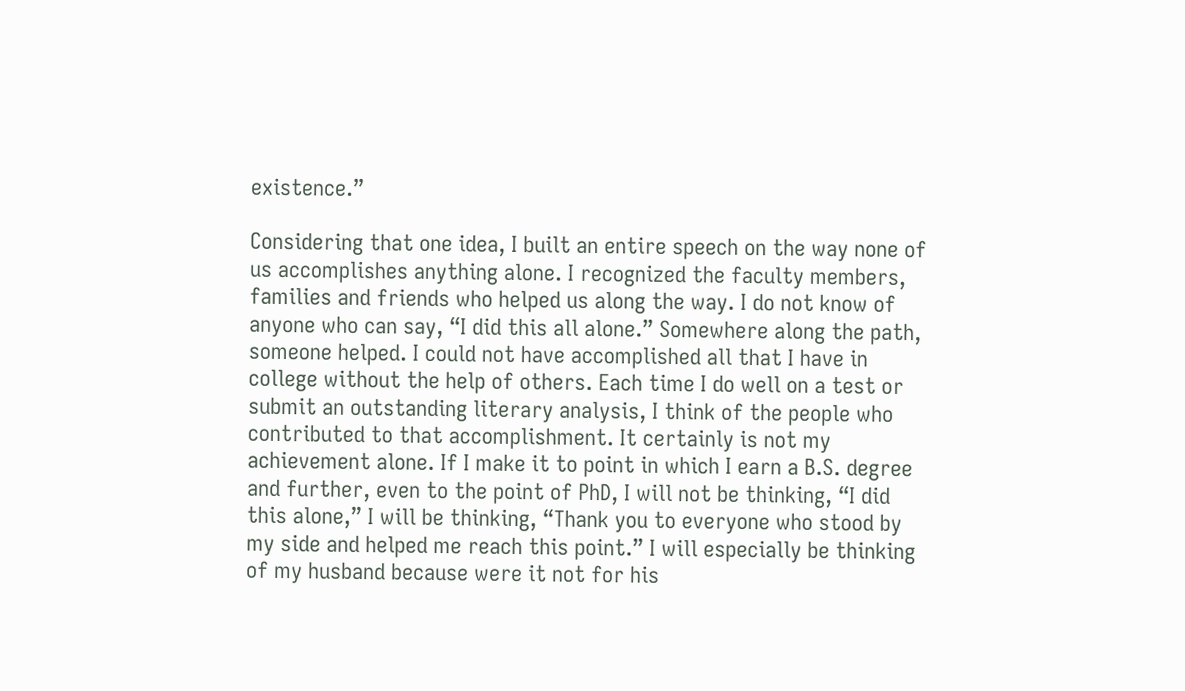existence.”

Considering that one idea, I built an entire speech on the way none of us accomplishes anything alone. I recognized the faculty members, families and friends who helped us along the way. I do not know of anyone who can say, “I did this all alone.” Somewhere along the path, someone helped. I could not have accomplished all that I have in college without the help of others. Each time I do well on a test or submit an outstanding literary analysis, I think of the people who contributed to that accomplishment. It certainly is not my achievement alone. If I make it to point in which I earn a B.S. degree and further, even to the point of PhD, I will not be thinking, “I did this alone,” I will be thinking, “Thank you to everyone who stood by my side and helped me reach this point.” I will especially be thinking of my husband because were it not for his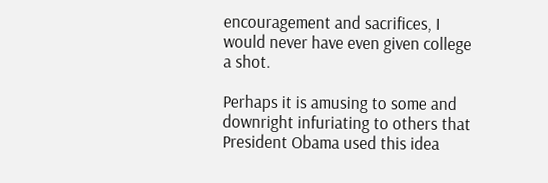encouragement and sacrifices, I would never have even given college a shot.

Perhaps it is amusing to some and downright infuriating to others that President Obama used this idea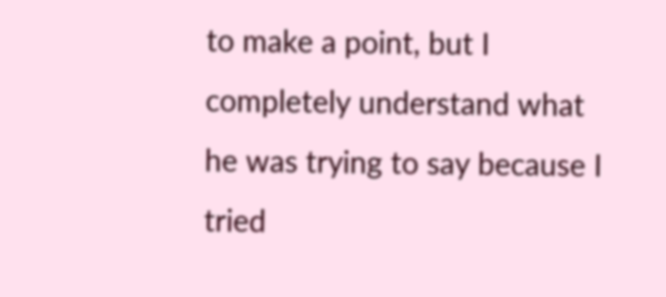to make a point, but I completely understand what he was trying to say because I tried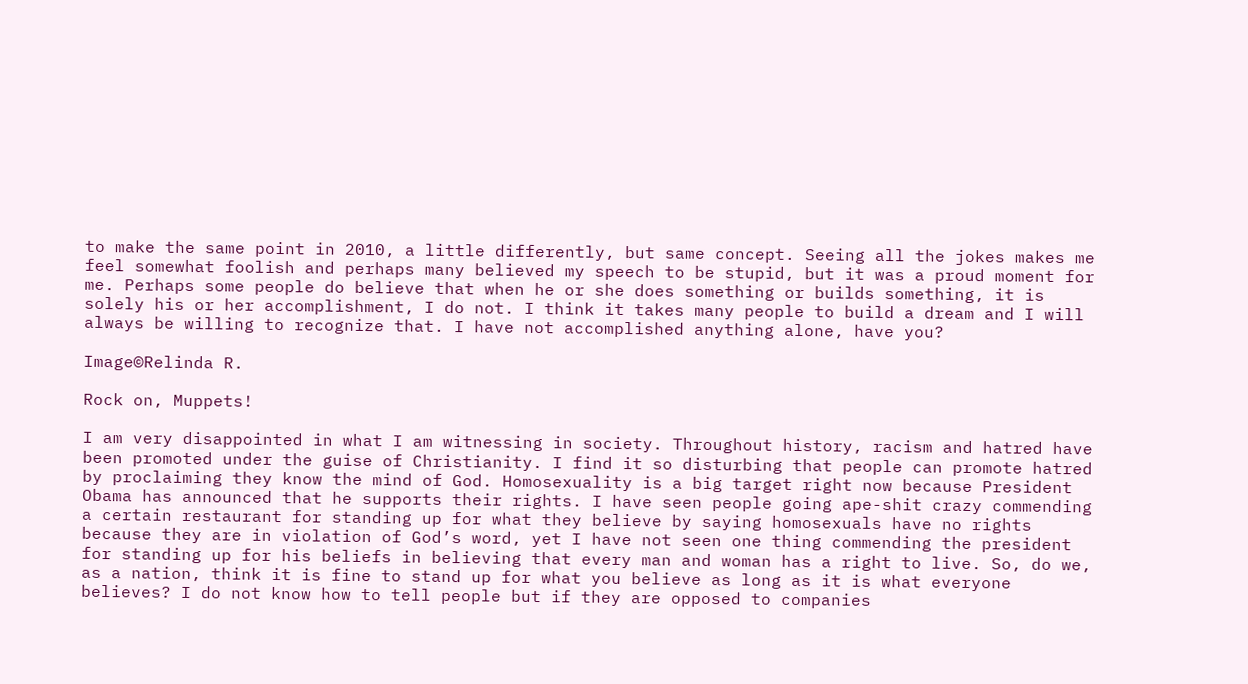to make the same point in 2010, a little differently, but same concept. Seeing all the jokes makes me feel somewhat foolish and perhaps many believed my speech to be stupid, but it was a proud moment for me. Perhaps some people do believe that when he or she does something or builds something, it is solely his or her accomplishment, I do not. I think it takes many people to build a dream and I will always be willing to recognize that. I have not accomplished anything alone, have you?

Image©Relinda R.

Rock on, Muppets!

I am very disappointed in what I am witnessing in society. Throughout history, racism and hatred have been promoted under the guise of Christianity. I find it so disturbing that people can promote hatred by proclaiming they know the mind of God. Homosexuality is a big target right now because President Obama has announced that he supports their rights. I have seen people going ape-shit crazy commending a certain restaurant for standing up for what they believe by saying homosexuals have no rights because they are in violation of God’s word, yet I have not seen one thing commending the president for standing up for his beliefs in believing that every man and woman has a right to live. So, do we, as a nation, think it is fine to stand up for what you believe as long as it is what everyone believes? I do not know how to tell people but if they are opposed to companies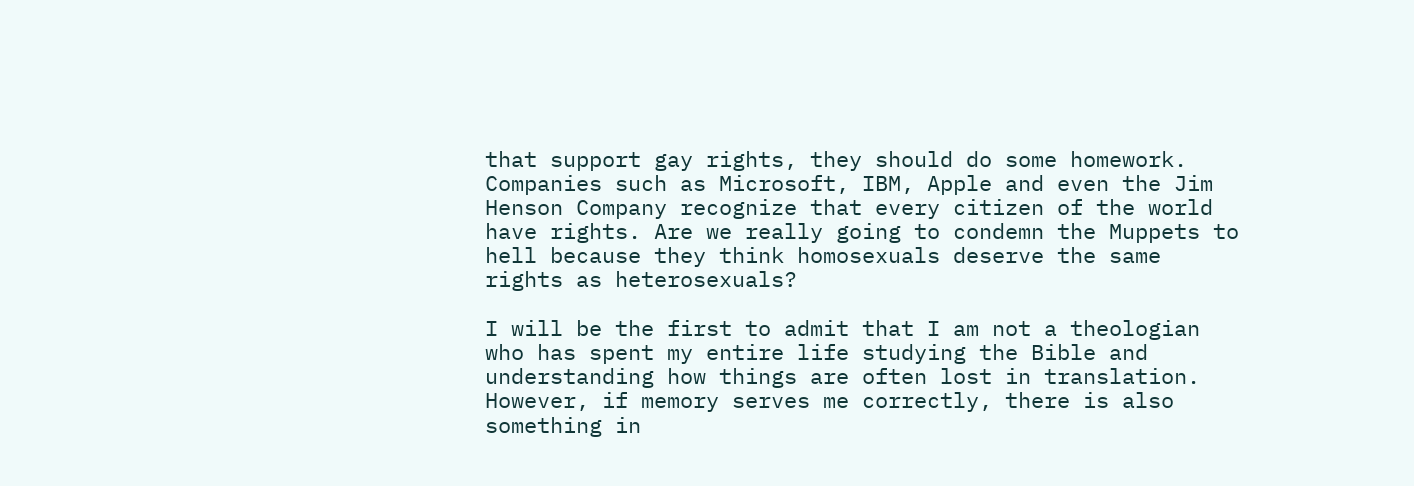that support gay rights, they should do some homework. Companies such as Microsoft, IBM, Apple and even the Jim Henson Company recognize that every citizen of the world have rights. Are we really going to condemn the Muppets to hell because they think homosexuals deserve the same rights as heterosexuals?

I will be the first to admit that I am not a theologian who has spent my entire life studying the Bible and understanding how things are often lost in translation. However, if memory serves me correctly, there is also something in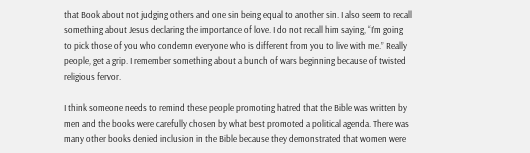that Book about not judging others and one sin being equal to another sin. I also seem to recall something about Jesus declaring the importance of love. I do not recall him saying, “I’m going to pick those of you who condemn everyone who is different from you to live with me.” Really people, get a grip. I remember something about a bunch of wars beginning because of twisted religious fervor.

I think someone needs to remind these people promoting hatred that the Bible was written by men and the books were carefully chosen by what best promoted a political agenda. There was many other books denied inclusion in the Bible because they demonstrated that women were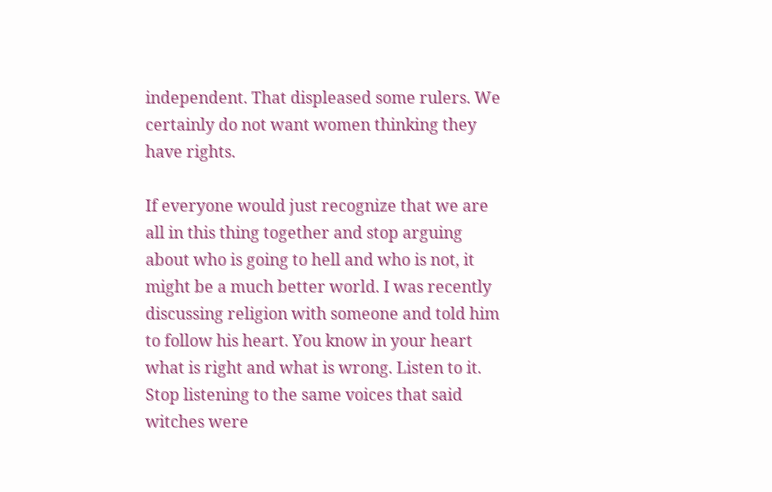independent. That displeased some rulers. We certainly do not want women thinking they have rights.

If everyone would just recognize that we are all in this thing together and stop arguing about who is going to hell and who is not, it might be a much better world. I was recently discussing religion with someone and told him to follow his heart. You know in your heart what is right and what is wrong. Listen to it. Stop listening to the same voices that said witches were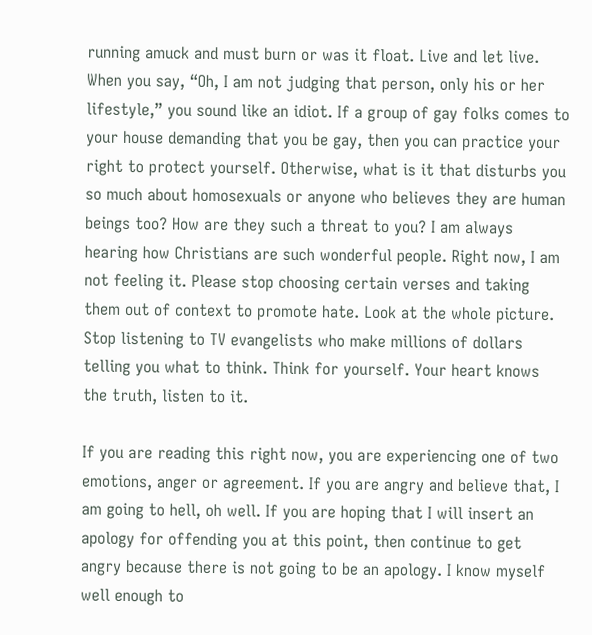running amuck and must burn or was it float. Live and let live. When you say, “Oh, I am not judging that person, only his or her lifestyle,” you sound like an idiot. If a group of gay folks comes to your house demanding that you be gay, then you can practice your right to protect yourself. Otherwise, what is it that disturbs you so much about homosexuals or anyone who believes they are human beings too? How are they such a threat to you? I am always hearing how Christians are such wonderful people. Right now, I am not feeling it. Please stop choosing certain verses and taking them out of context to promote hate. Look at the whole picture. Stop listening to TV evangelists who make millions of dollars telling you what to think. Think for yourself. Your heart knows the truth, listen to it.

If you are reading this right now, you are experiencing one of two emotions, anger or agreement. If you are angry and believe that, I am going to hell, oh well. If you are hoping that I will insert an apology for offending you at this point, then continue to get angry because there is not going to be an apology. I know myself well enough to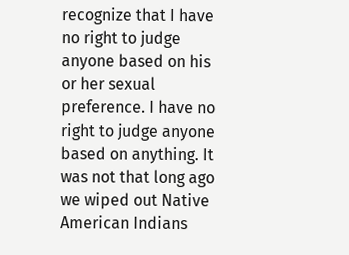recognize that I have no right to judge anyone based on his or her sexual preference. I have no right to judge anyone based on anything. It was not that long ago we wiped out Native American Indians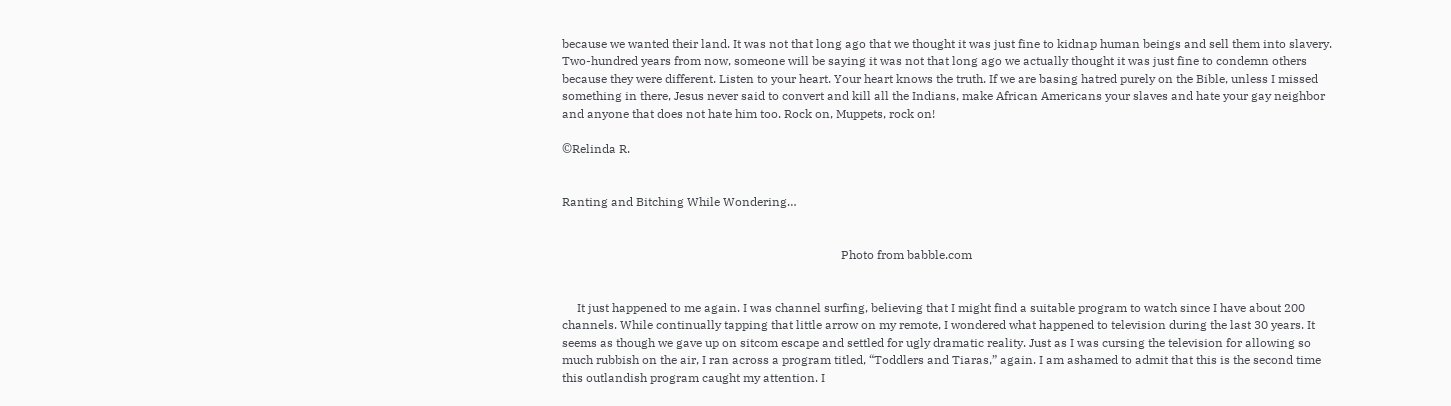because we wanted their land. It was not that long ago that we thought it was just fine to kidnap human beings and sell them into slavery. Two-hundred years from now, someone will be saying it was not that long ago we actually thought it was just fine to condemn others because they were different. Listen to your heart. Your heart knows the truth. If we are basing hatred purely on the Bible, unless I missed something in there, Jesus never said to convert and kill all the Indians, make African Americans your slaves and hate your gay neighbor and anyone that does not hate him too. Rock on, Muppets, rock on!

©Relinda R.


Ranting and Bitching While Wondering…


                                                                                             Photo from babble.com


     It just happened to me again. I was channel surfing, believing that I might find a suitable program to watch since I have about 200 channels. While continually tapping that little arrow on my remote, I wondered what happened to television during the last 30 years. It seems as though we gave up on sitcom escape and settled for ugly dramatic reality. Just as I was cursing the television for allowing so much rubbish on the air, I ran across a program titled, “Toddlers and Tiaras,” again. I am ashamed to admit that this is the second time this outlandish program caught my attention. I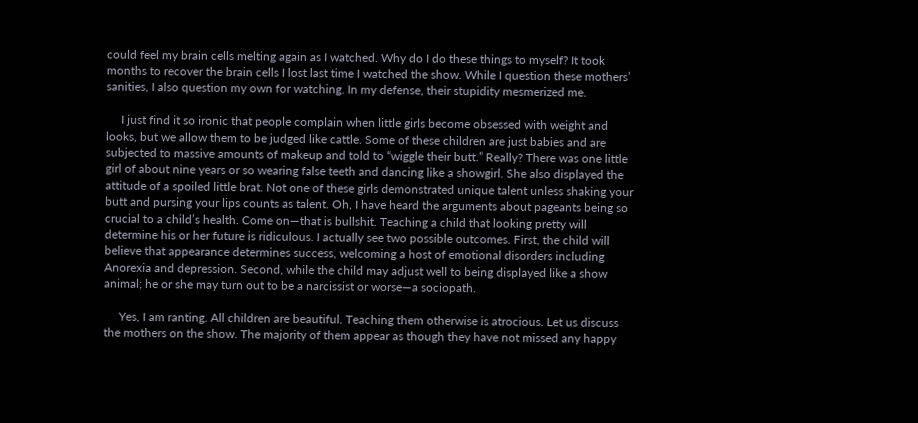could feel my brain cells melting again as I watched. Why do I do these things to myself? It took months to recover the brain cells I lost last time I watched the show. While I question these mothers’ sanities, I also question my own for watching. In my defense, their stupidity mesmerized me.

     I just find it so ironic that people complain when little girls become obsessed with weight and looks, but we allow them to be judged like cattle. Some of these children are just babies and are subjected to massive amounts of makeup and told to “wiggle their butt.” Really? There was one little girl of about nine years or so wearing false teeth and dancing like a showgirl. She also displayed the attitude of a spoiled little brat. Not one of these girls demonstrated unique talent unless shaking your butt and pursing your lips counts as talent. Oh, I have heard the arguments about pageants being so crucial to a child’s health. Come on—that is bullshit. Teaching a child that looking pretty will determine his or her future is ridiculous. I actually see two possible outcomes. First, the child will believe that appearance determines success, welcoming a host of emotional disorders including Anorexia and depression. Second, while the child may adjust well to being displayed like a show animal; he or she may turn out to be a narcissist or worse—a sociopath.

     Yes, I am ranting. All children are beautiful. Teaching them otherwise is atrocious. Let us discuss the mothers on the show. The majority of them appear as though they have not missed any happy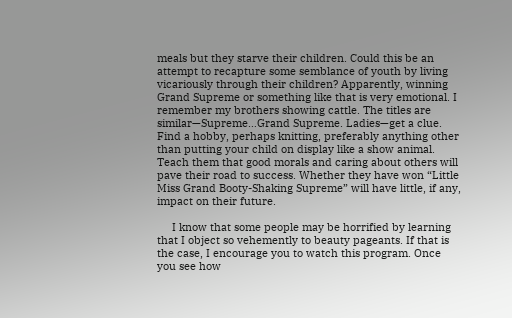meals but they starve their children. Could this be an attempt to recapture some semblance of youth by living vicariously through their children? Apparently, winning Grand Supreme or something like that is very emotional. I remember my brothers showing cattle. The titles are similar—Supreme…Grand Supreme. Ladies—get a clue. Find a hobby, perhaps knitting, preferably anything other than putting your child on display like a show animal. Teach them that good morals and caring about others will pave their road to success. Whether they have won “Little Miss Grand Booty-Shaking Supreme” will have little, if any, impact on their future.

     I know that some people may be horrified by learning that I object so vehemently to beauty pageants. If that is the case, I encourage you to watch this program. Once you see how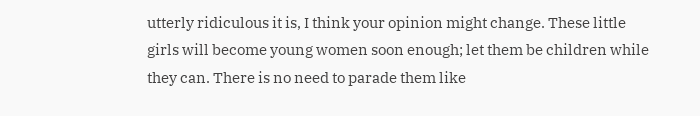utterly ridiculous it is, I think your opinion might change. These little girls will become young women soon enough; let them be children while they can. There is no need to parade them like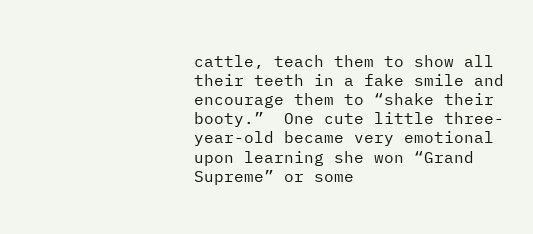cattle, teach them to show all their teeth in a fake smile and encourage them to “shake their booty.”  One cute little three-year-old became very emotional upon learning she won “Grand Supreme” or some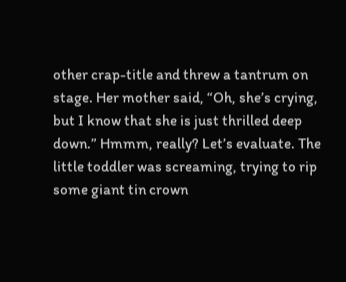other crap-title and threw a tantrum on stage. Her mother said, “Oh, she’s crying, but I know that she is just thrilled deep down.” Hmmm, really? Let’s evaluate. The little toddler was screaming, trying to rip some giant tin crown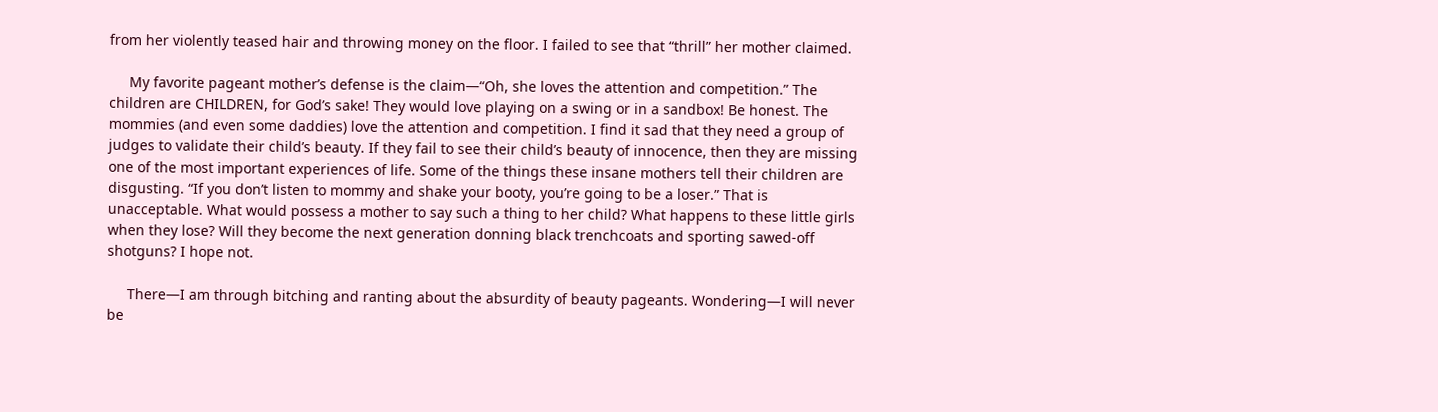from her violently teased hair and throwing money on the floor. I failed to see that “thrill” her mother claimed.

     My favorite pageant mother’s defense is the claim—“Oh, she loves the attention and competition.” The children are CHILDREN, for God’s sake! They would love playing on a swing or in a sandbox! Be honest. The mommies (and even some daddies) love the attention and competition. I find it sad that they need a group of judges to validate their child’s beauty. If they fail to see their child’s beauty of innocence, then they are missing one of the most important experiences of life. Some of the things these insane mothers tell their children are disgusting. “If you don’t listen to mommy and shake your booty, you’re going to be a loser.” That is unacceptable. What would possess a mother to say such a thing to her child? What happens to these little girls when they lose? Will they become the next generation donning black trenchcoats and sporting sawed-off shotguns? I hope not.

     There—I am through bitching and ranting about the absurdity of beauty pageants. Wondering—I will never be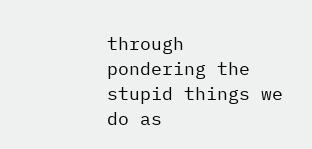through pondering the stupid things we do as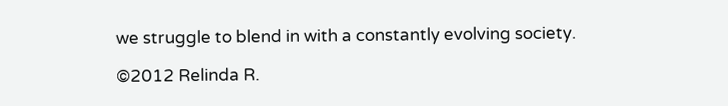we struggle to blend in with a constantly evolving society.

©2012 Relinda R.